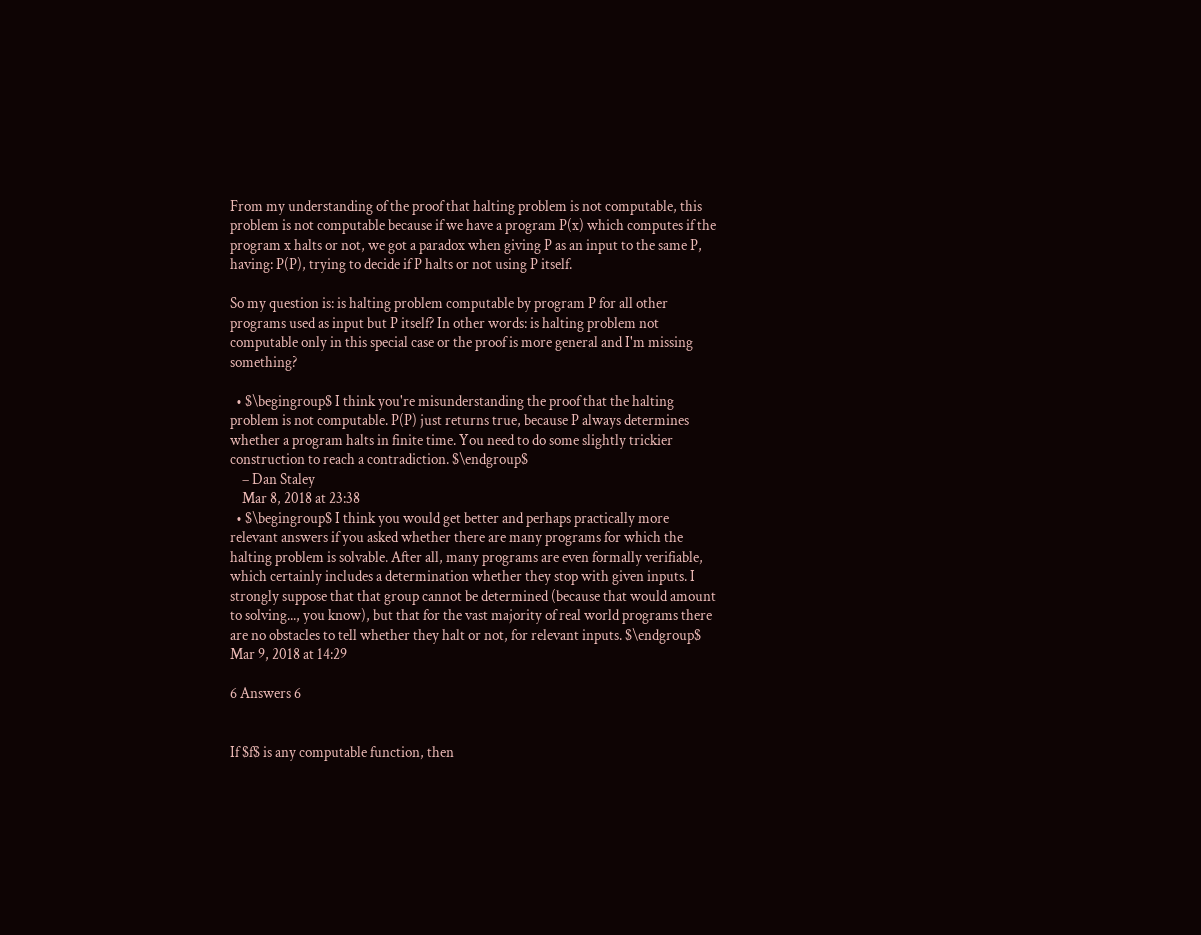From my understanding of the proof that halting problem is not computable, this problem is not computable because if we have a program P(x) which computes if the program x halts or not, we got a paradox when giving P as an input to the same P, having: P(P), trying to decide if P halts or not using P itself.

So my question is: is halting problem computable by program P for all other programs used as input but P itself? In other words: is halting problem not computable only in this special case or the proof is more general and I'm missing something?

  • $\begingroup$ I think you're misunderstanding the proof that the halting problem is not computable. P(P) just returns true, because P always determines whether a program halts in finite time. You need to do some slightly trickier construction to reach a contradiction. $\endgroup$
    – Dan Staley
    Mar 8, 2018 at 23:38
  • $\begingroup$ I think you would get better and perhaps practically more relevant answers if you asked whether there are many programs for which the halting problem is solvable. After all, many programs are even formally verifiable, which certainly includes a determination whether they stop with given inputs. I strongly suppose that that group cannot be determined (because that would amount to solving..., you know), but that for the vast majority of real world programs there are no obstacles to tell whether they halt or not, for relevant inputs. $\endgroup$ Mar 9, 2018 at 14:29

6 Answers 6


If $f$ is any computable function, then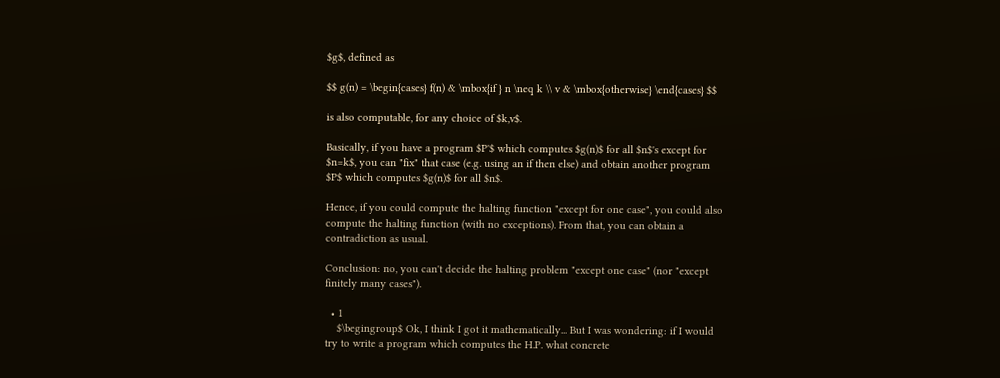$g$, defined as

$$ g(n) = \begin{cases} f(n) & \mbox{if } n \neq k \\ v & \mbox{otherwise} \end{cases} $$

is also computable, for any choice of $k,v$.

Basically, if you have a program $P'$ which computes $g(n)$ for all $n$'s except for $n=k$, you can "fix" that case (e.g. using an if then else) and obtain another program $P$ which computes $g(n)$ for all $n$.

Hence, if you could compute the halting function "except for one case", you could also compute the halting function (with no exceptions). From that, you can obtain a contradiction as usual.

Conclusion: no, you can't decide the halting problem "except one case" (nor "except finitely many cases").

  • 1
    $\begingroup$ Ok, I think I got it mathematically... But I was wondering: if I would try to write a program which computes the H.P. what concrete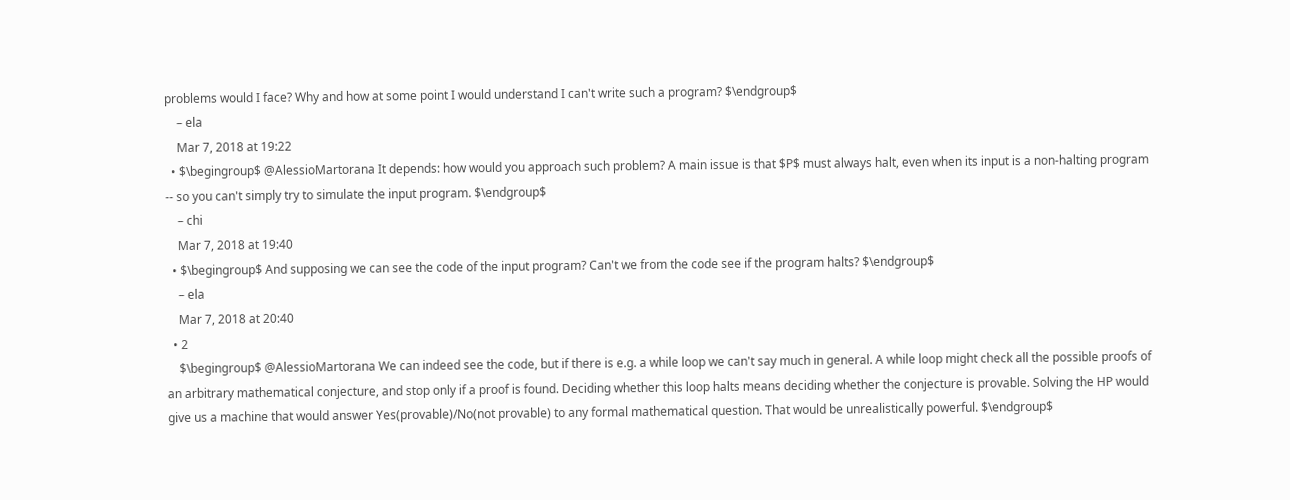problems would I face? Why and how at some point I would understand I can't write such a program? $\endgroup$
    – ela
    Mar 7, 2018 at 19:22
  • $\begingroup$ @AlessioMartorana It depends: how would you approach such problem? A main issue is that $P$ must always halt, even when its input is a non-halting program -- so you can't simply try to simulate the input program. $\endgroup$
    – chi
    Mar 7, 2018 at 19:40
  • $\begingroup$ And supposing we can see the code of the input program? Can't we from the code see if the program halts? $\endgroup$
    – ela
    Mar 7, 2018 at 20:40
  • 2
    $\begingroup$ @AlessioMartorana We can indeed see the code, but if there is e.g. a while loop we can't say much in general. A while loop might check all the possible proofs of an arbitrary mathematical conjecture, and stop only if a proof is found. Deciding whether this loop halts means deciding whether the conjecture is provable. Solving the HP would give us a machine that would answer Yes(provable)/No(not provable) to any formal mathematical question. That would be unrealistically powerful. $\endgroup$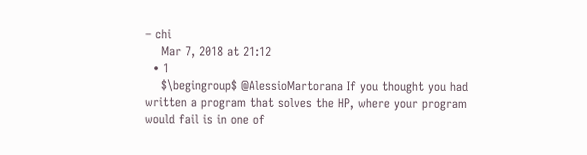– chi
    Mar 7, 2018 at 21:12
  • 1
    $\begingroup$ @AlessioMartorana If you thought you had written a program that solves the HP, where your program would fail is in one of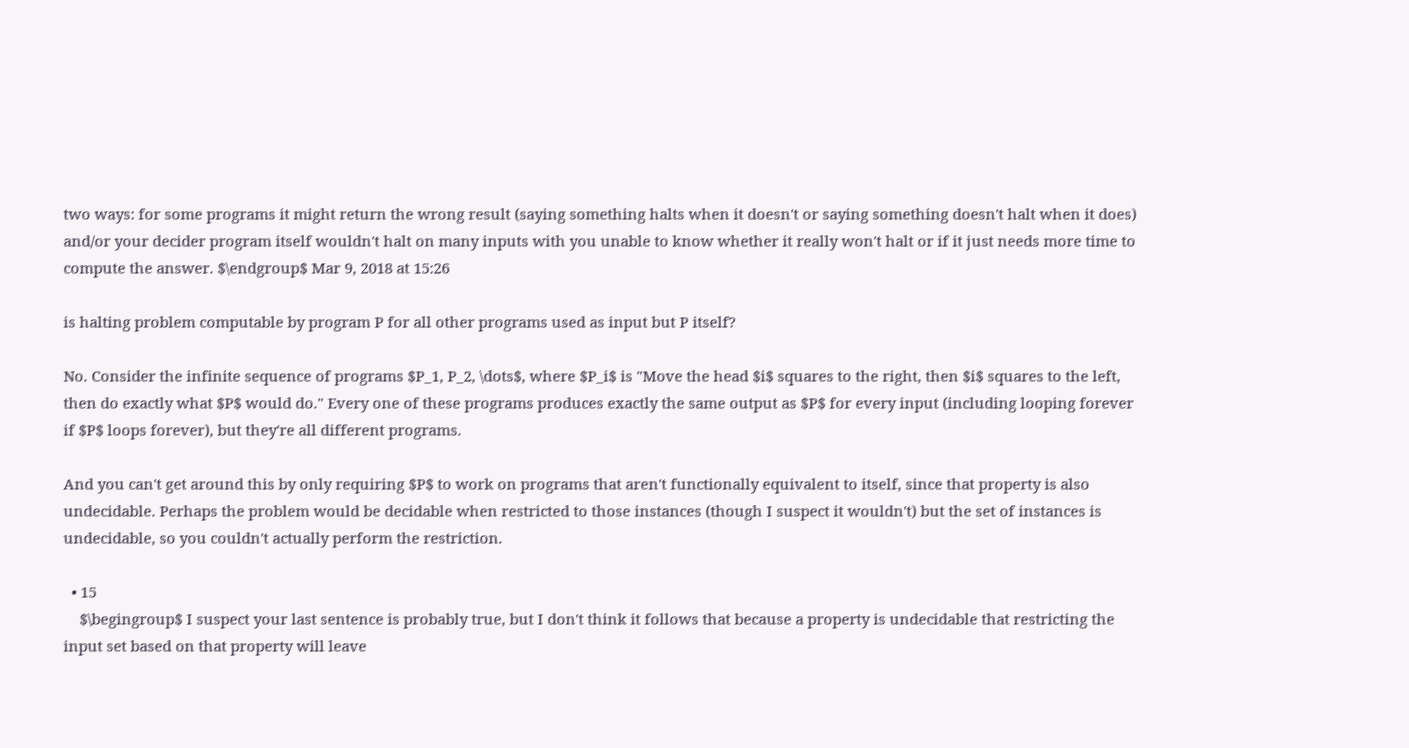two ways: for some programs it might return the wrong result (saying something halts when it doesn't or saying something doesn't halt when it does) and/or your decider program itself wouldn't halt on many inputs with you unable to know whether it really won't halt or if it just needs more time to compute the answer. $\endgroup$ Mar 9, 2018 at 15:26

is halting problem computable by program P for all other programs used as input but P itself?

No. Consider the infinite sequence of programs $P_1, P_2, \dots$, where $P_i$ is "Move the head $i$ squares to the right, then $i$ squares to the left, then do exactly what $P$ would do." Every one of these programs produces exactly the same output as $P$ for every input (including looping forever if $P$ loops forever), but they're all different programs.

And you can't get around this by only requiring $P$ to work on programs that aren't functionally equivalent to itself, since that property is also undecidable. Perhaps the problem would be decidable when restricted to those instances (though I suspect it wouldn't) but the set of instances is undecidable, so you couldn't actually perform the restriction.

  • 15
    $\begingroup$ I suspect your last sentence is probably true, but I don't think it follows that because a property is undecidable that restricting the input set based on that property will leave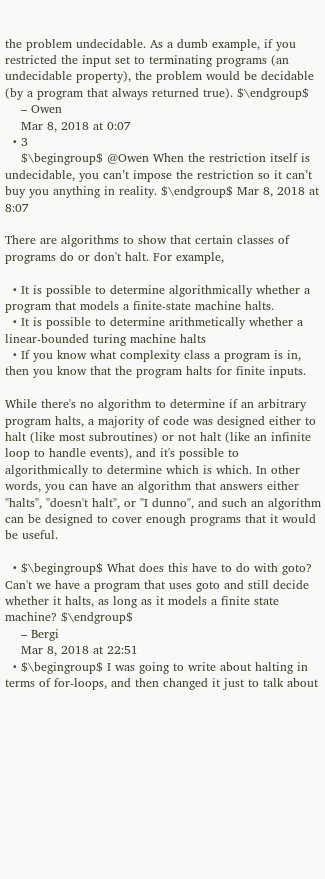the problem undecidable. As a dumb example, if you restricted the input set to terminating programs (an undecidable property), the problem would be decidable (by a program that always returned true). $\endgroup$
    – Owen
    Mar 8, 2018 at 0:07
  • 3
    $\begingroup$ @Owen When the restriction itself is undecidable, you can’t impose the restriction so it can’t buy you anything in reality. $\endgroup$ Mar 8, 2018 at 8:07

There are algorithms to show that certain classes of programs do or don't halt. For example,

  • It is possible to determine algorithmically whether a program that models a finite-state machine halts.
  • It is possible to determine arithmetically whether a linear-bounded turing machine halts
  • If you know what complexity class a program is in, then you know that the program halts for finite inputs.

While there's no algorithm to determine if an arbitrary program halts, a majority of code was designed either to halt (like most subroutines) or not halt (like an infinite loop to handle events), and it's possible to algorithmically to determine which is which. In other words, you can have an algorithm that answers either "halts", "doesn't halt", or "I dunno", and such an algorithm can be designed to cover enough programs that it would be useful.

  • $\begingroup$ What does this have to do with goto? Can't we have a program that uses goto and still decide whether it halts, as long as it models a finite state machine? $\endgroup$
    – Bergi
    Mar 8, 2018 at 22:51
  • $\begingroup$ I was going to write about halting in terms of for-loops, and then changed it just to talk about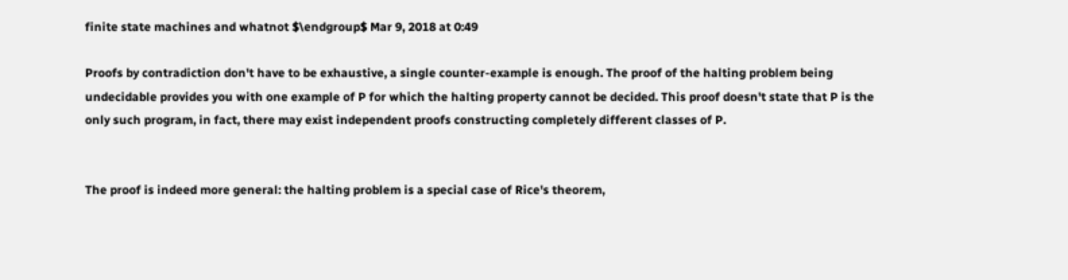finite state machines and whatnot $\endgroup$ Mar 9, 2018 at 0:49

Proofs by contradiction don't have to be exhaustive, a single counter-example is enough. The proof of the halting problem being undecidable provides you with one example of P for which the halting property cannot be decided. This proof doesn't state that P is the only such program, in fact, there may exist independent proofs constructing completely different classes of P.


The proof is indeed more general: the halting problem is a special case of Rice's theorem,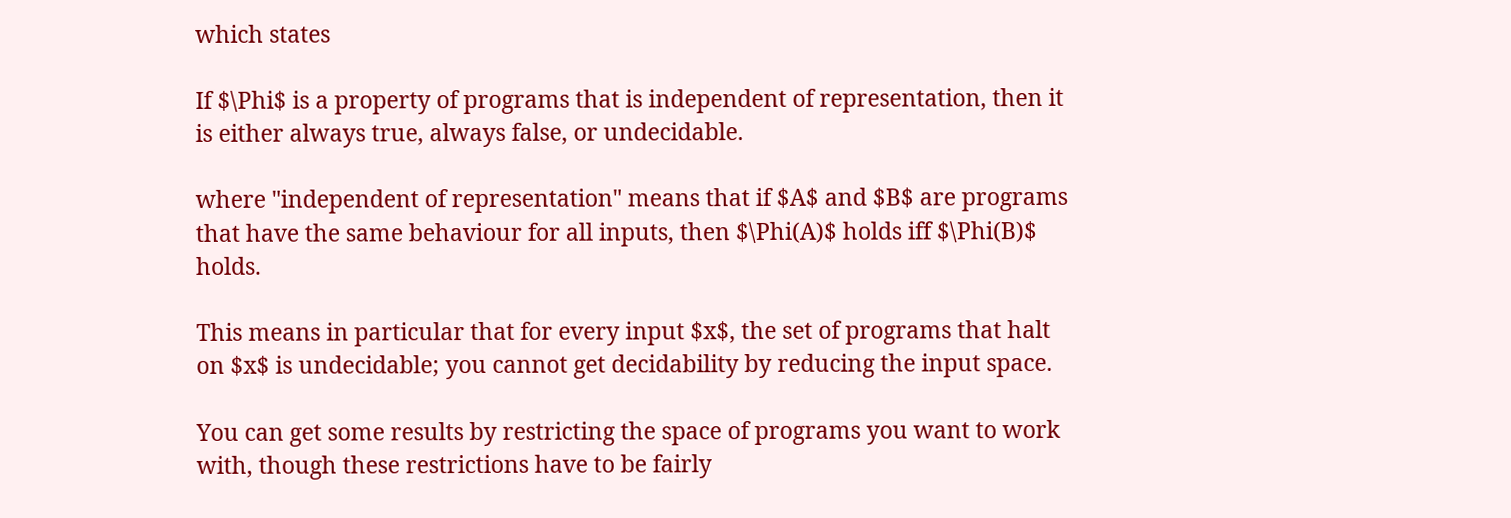which states

If $\Phi$ is a property of programs that is independent of representation, then it is either always true, always false, or undecidable.

where "independent of representation" means that if $A$ and $B$ are programs that have the same behaviour for all inputs, then $\Phi(A)$ holds iff $\Phi(B)$ holds.

This means in particular that for every input $x$, the set of programs that halt on $x$ is undecidable; you cannot get decidability by reducing the input space.

You can get some results by restricting the space of programs you want to work with, though these restrictions have to be fairly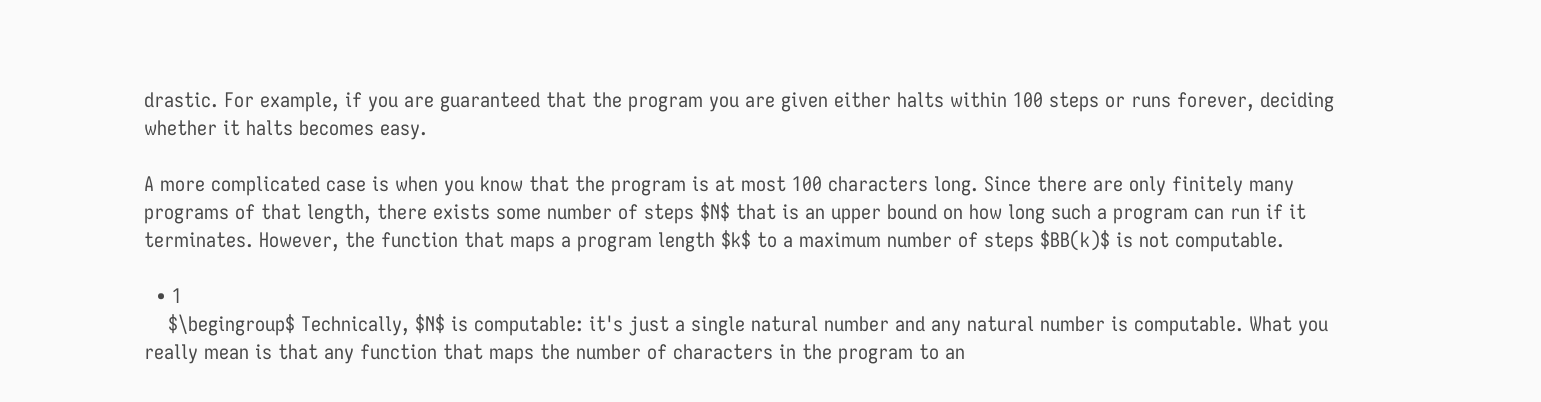drastic. For example, if you are guaranteed that the program you are given either halts within 100 steps or runs forever, deciding whether it halts becomes easy.

A more complicated case is when you know that the program is at most 100 characters long. Since there are only finitely many programs of that length, there exists some number of steps $N$ that is an upper bound on how long such a program can run if it terminates. However, the function that maps a program length $k$ to a maximum number of steps $BB(k)$ is not computable.

  • 1
    $\begingroup$ Technically, $N$ is computable: it's just a single natural number and any natural number is computable. What you really mean is that any function that maps the number of characters in the program to an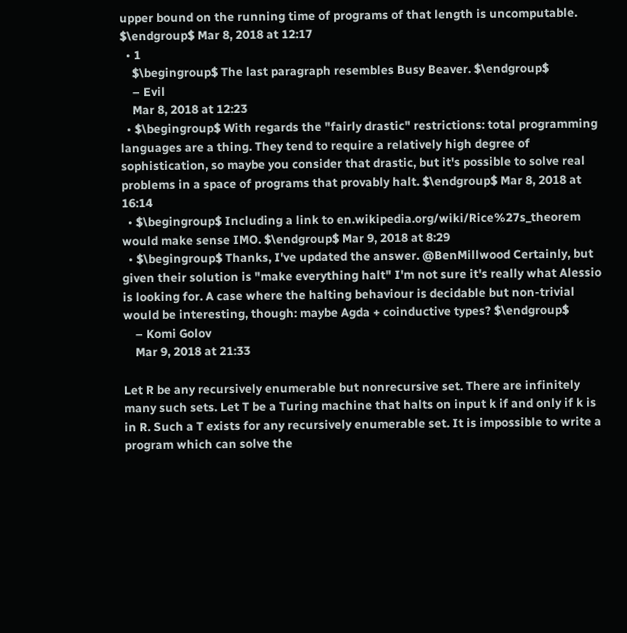upper bound on the running time of programs of that length is uncomputable. $\endgroup$ Mar 8, 2018 at 12:17
  • 1
    $\begingroup$ The last paragraph resembles Busy Beaver. $\endgroup$
    – Evil
    Mar 8, 2018 at 12:23
  • $\begingroup$ With regards the "fairly drastic" restrictions: total programming languages are a thing. They tend to require a relatively high degree of sophistication, so maybe you consider that drastic, but it's possible to solve real problems in a space of programs that provably halt. $\endgroup$ Mar 8, 2018 at 16:14
  • $\begingroup$ Including a link to en.wikipedia.org/wiki/Rice%27s_theorem would make sense IMO. $\endgroup$ Mar 9, 2018 at 8:29
  • $\begingroup$ Thanks, I've updated the answer. @BenMillwood Certainly, but given their solution is "make everything halt" I'm not sure it's really what Alessio is looking for. A case where the halting behaviour is decidable but non-trivial would be interesting, though: maybe Agda + coinductive types? $\endgroup$
    – Komi Golov
    Mar 9, 2018 at 21:33

Let R be any recursively enumerable but nonrecursive set. There are infinitely many such sets. Let T be a Turing machine that halts on input k if and only if k is in R. Such a T exists for any recursively enumerable set. It is impossible to write a program which can solve the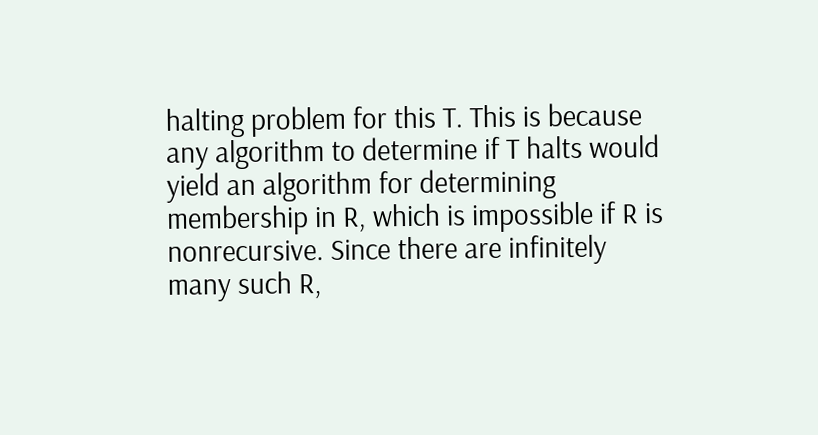halting problem for this T. This is because any algorithm to determine if T halts would yield an algorithm for determining membership in R, which is impossible if R is nonrecursive. Since there are infinitely many such R,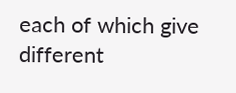each of which give different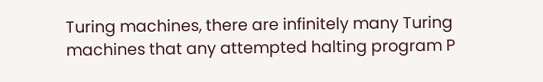Turing machines, there are infinitely many Turing machines that any attempted halting program P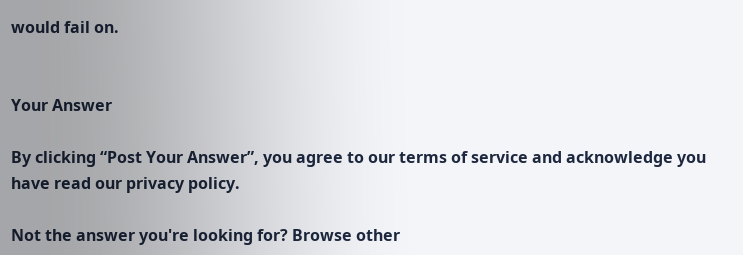would fail on.


Your Answer

By clicking “Post Your Answer”, you agree to our terms of service and acknowledge you have read our privacy policy.

Not the answer you're looking for? Browse other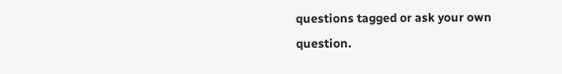questions tagged or ask your own question.